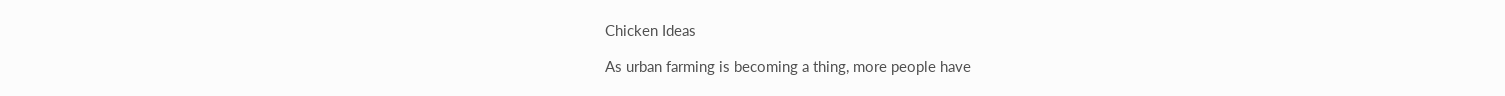Chicken Ideas

As urban farming is becoming a thing, more people have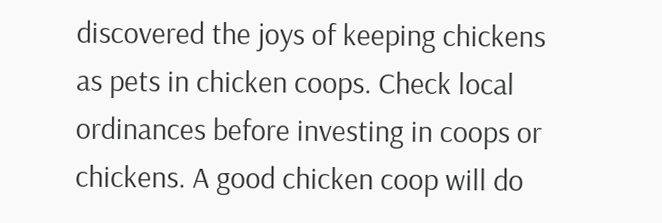discovered the joys of keeping chickens as pets in chicken coops. Check local ordinances before investing in coops or chickens. A good chicken coop will do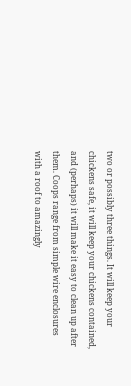two or possibly three things. It will keep your chickens safe, it will keep your chickens contained, and (perhaps) it will make it easy to clean up after them. Coops range from simple wire enclosures with a roof to amazingly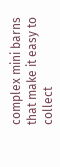complex mini barns that make it easy to collect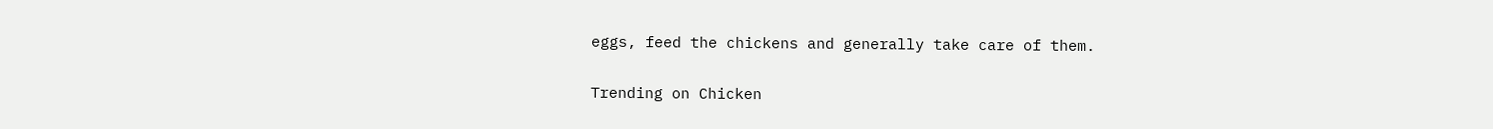eggs, feed the chickens and generally take care of them.

Trending on Chicken